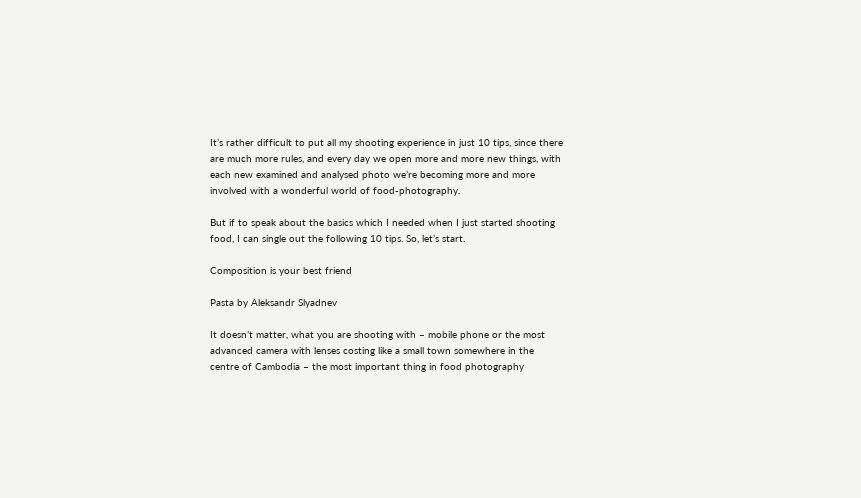It’s rather difficult to put all my shooting experience in just 10 tips, since there are much more rules, and every day we open more and more new things, with each new examined and analysed photo we’re becoming more and more involved with a wonderful world of food-photography.

But if to speak about the basics which I needed when I just started shooting food, I can single out the following 10 tips. So, let’s start.

Composition is your best friend

Pasta by Aleksandr Slyadnev

It doesn’t matter, what you are shooting with – mobile phone or the most advanced camera with lenses costing like a small town somewhere in the centre of Cambodia – the most important thing in food photography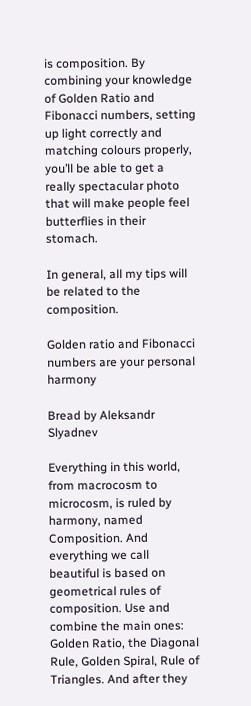is composition. By combining your knowledge of Golden Ratio and Fibonacci numbers, setting up light correctly and matching colours properly, you’ll be able to get a really spectacular photo that will make people feel butterflies in their stomach.

In general, all my tips will be related to the composition.

Golden ratio and Fibonacci numbers are your personal harmony

Bread by Aleksandr Slyadnev

Everything in this world, from macrocosm to microcosm, is ruled by harmony, named Composition. And everything we call beautiful is based on geometrical rules of composition. Use and combine the main ones: Golden Ratio, the Diagonal Rule, Golden Spiral, Rule of Triangles. And after they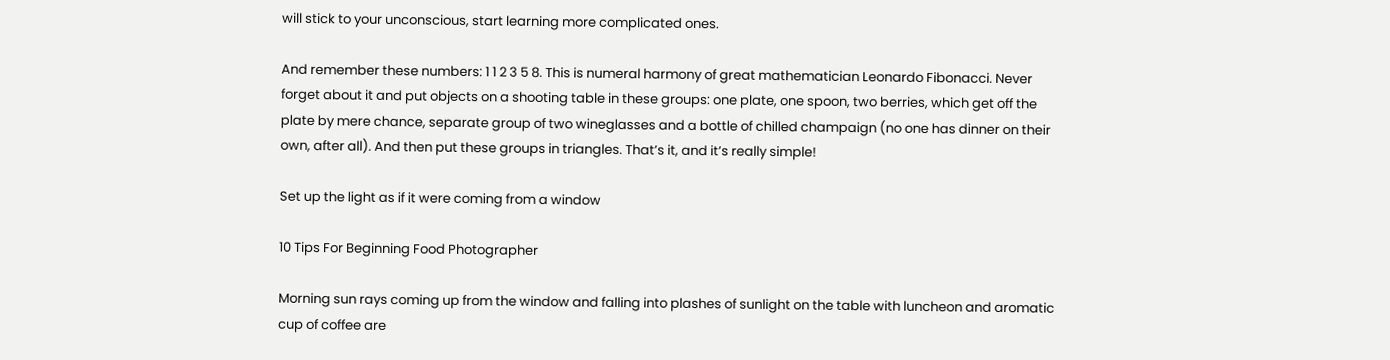will stick to your unconscious, start learning more complicated ones.

And remember these numbers: 1 1 2 3 5 8. This is numeral harmony of great mathematician Leonardo Fibonacci. Never forget about it and put objects on a shooting table in these groups: one plate, one spoon, two berries, which get off the plate by mere chance, separate group of two wineglasses and a bottle of chilled champaign (no one has dinner on their own, after all). And then put these groups in triangles. That’s it, and it’s really simple!

Set up the light as if it were coming from a window

10 Tips For Beginning Food Photographer

Morning sun rays coming up from the window and falling into plashes of sunlight on the table with luncheon and aromatic cup of coffee are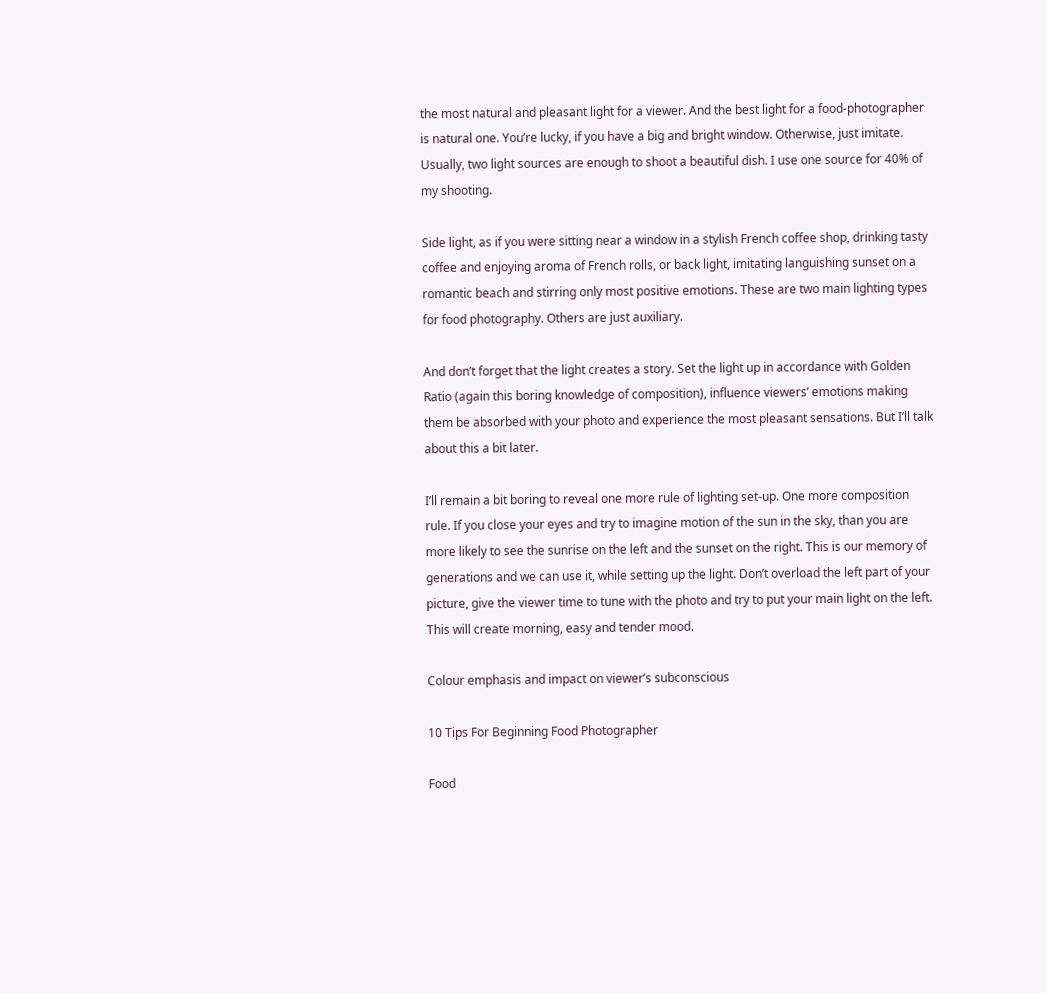the most natural and pleasant light for a viewer. And the best light for a food-photographer is natural one. You’re lucky, if you have a big and bright window. Otherwise, just imitate. Usually, two light sources are enough to shoot a beautiful dish. I use one source for 40% of my shooting.

Side light, as if you were sitting near a window in a stylish French coffee shop, drinking tasty coffee and enjoying aroma of French rolls, or back light, imitating languishing sunset on a romantic beach and stirring only most positive emotions. These are two main lighting types for food photography. Others are just auxiliary.

And don’t forget that the light creates a story. Set the light up in accordance with Golden Ratio (again this boring knowledge of composition), influence viewers’ emotions making them be absorbed with your photo and experience the most pleasant sensations. But I’ll talk about this a bit later.

I’ll remain a bit boring to reveal one more rule of lighting set-up. One more composition rule. If you close your eyes and try to imagine motion of the sun in the sky, than you are more likely to see the sunrise on the left and the sunset on the right. This is our memory of generations and we can use it, while setting up the light. Don’t overload the left part of your picture, give the viewer time to tune with the photo and try to put your main light on the left. This will create morning, easy and tender mood.

Colour emphasis and impact on viewer’s subconscious

10 Tips For Beginning Food Photographer

Food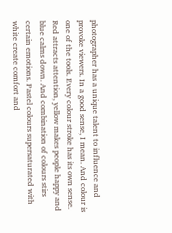photographer has a unique talent to influence and provoke viewers. In a good sense, I mean. And colour is one of the tools. Every colour stroke has its own sense. Red attracts attention, yellow makes people happy and blue calms down. And combination of colours stirs certain emotions. Pastel colours supersaturated with white create comfort and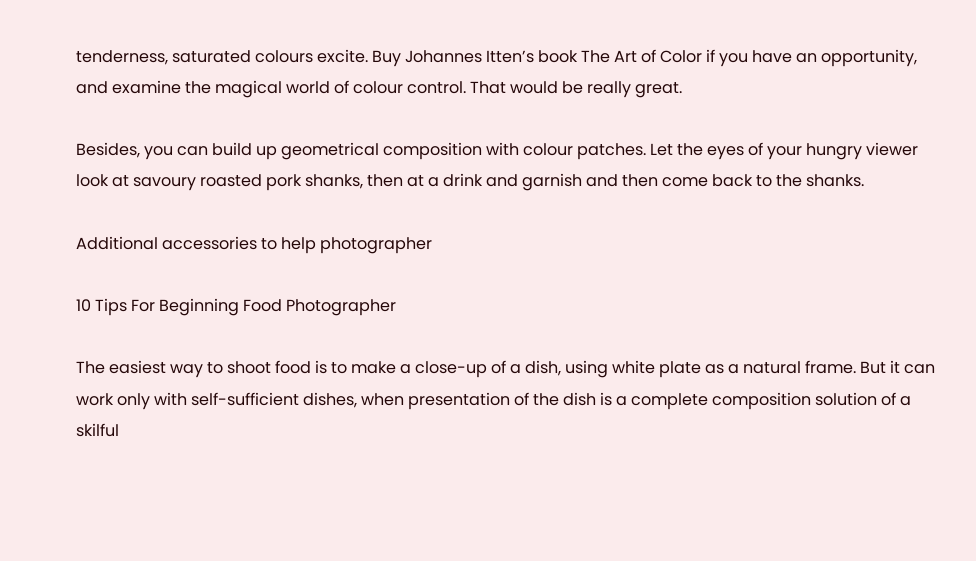tenderness, saturated colours excite. Buy Johannes Itten’s book The Art of Color if you have an opportunity, and examine the magical world of colour control. That would be really great.

Besides, you can build up geometrical composition with colour patches. Let the eyes of your hungry viewer look at savoury roasted pork shanks, then at a drink and garnish and then come back to the shanks.

Additional accessories to help photographer

10 Tips For Beginning Food Photographer

The easiest way to shoot food is to make a close-up of a dish, using white plate as a natural frame. But it can work only with self-sufficient dishes, when presentation of the dish is a complete composition solution of a skilful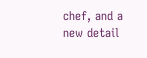chef, and a new detail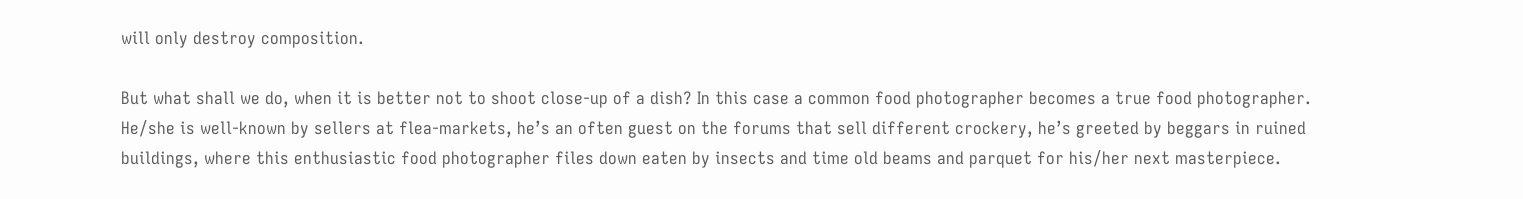will only destroy composition.

But what shall we do, when it is better not to shoot close-up of a dish? In this case a common food photographer becomes a true food photographer. He/she is well-known by sellers at flea-markets, he’s an often guest on the forums that sell different crockery, he’s greeted by beggars in ruined buildings, where this enthusiastic food photographer files down eaten by insects and time old beams and parquet for his/her next masterpiece.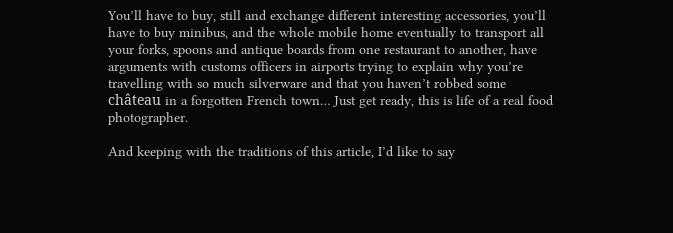You’ll have to buy, still and exchange different interesting accessories, you’ll have to buy minibus, and the whole mobile home eventually to transport all your forks, spoons and antique boards from one restaurant to another, have arguments with customs officers in airports trying to explain why you’re travelling with so much silverware and that you haven’t robbed some château in a forgotten French town… Just get ready, this is life of a real food photographer.

And keeping with the traditions of this article, I’d like to say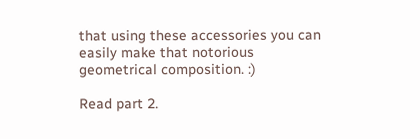that using these accessories you can easily make that notorious geometrical composition. :)

Read part 2.